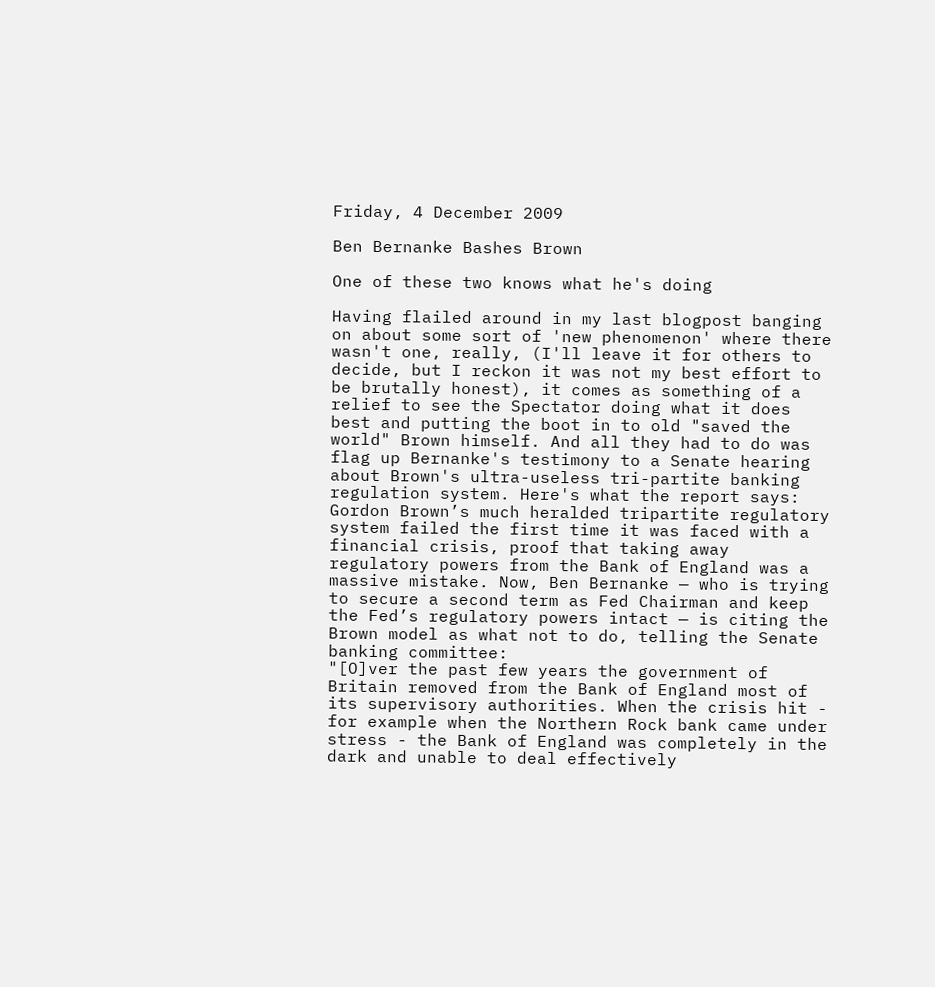Friday, 4 December 2009

Ben Bernanke Bashes Brown

One of these two knows what he's doing

Having flailed around in my last blogpost banging on about some sort of 'new phenomenon' where there wasn't one, really, (I'll leave it for others to decide, but I reckon it was not my best effort to be brutally honest), it comes as something of a relief to see the Spectator doing what it does best and putting the boot in to old "saved the world" Brown himself. And all they had to do was flag up Bernanke's testimony to a Senate hearing about Brown's ultra-useless tri-partite banking regulation system. Here's what the report says:
Gordon Brown’s much heralded tripartite regulatory system failed the first time it was faced with a financial crisis, proof that taking away regulatory powers from the Bank of England was a massive mistake. Now, Ben Bernanke — who is trying to secure a second term as Fed Chairman and keep the Fed’s regulatory powers intact — is citing the Brown model as what not to do, telling the Senate banking committee:
"[O]ver the past few years the government of Britain removed from the Bank of England most of its supervisory authorities. When the crisis hit - for example when the Northern Rock bank came under stress - the Bank of England was completely in the dark and unable to deal effectively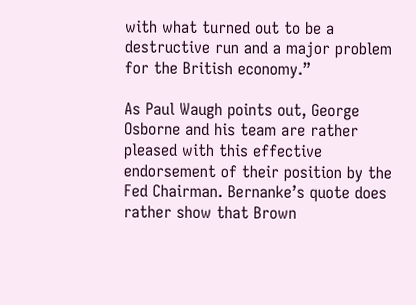with what turned out to be a destructive run and a major problem for the British economy.”

As Paul Waugh points out, George Osborne and his team are rather pleased with this effective endorsement of their position by the Fed Chairman. Bernanke’s quote does rather show that Brown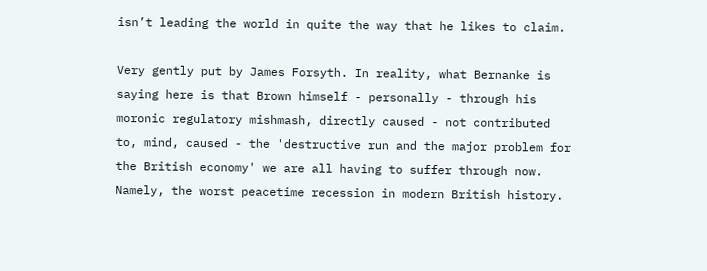isn’t leading the world in quite the way that he likes to claim.

Very gently put by James Forsyth. In reality, what Bernanke is saying here is that Brown himself - personally - through his moronic regulatory mishmash, directly caused - not contributed to, mind, caused - the 'destructive run and the major problem for the British economy' we are all having to suffer through now. Namely, the worst peacetime recession in modern British history.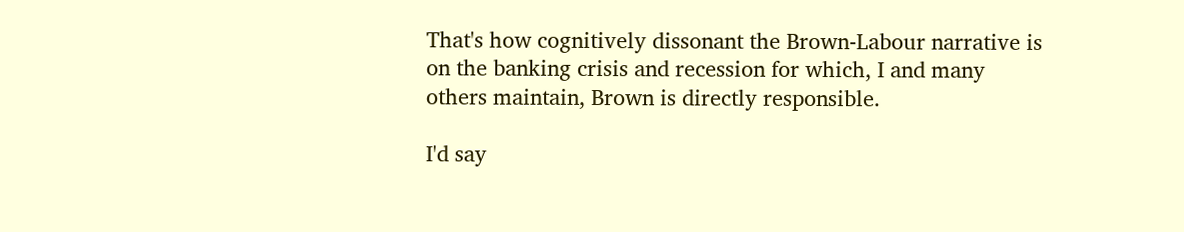That's how cognitively dissonant the Brown-Labour narrative is on the banking crisis and recession for which, I and many others maintain, Brown is directly responsible.

I'd say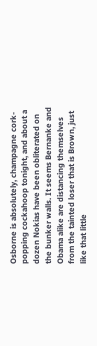Osborne is absolutely, champagne cork-popping cockahoop tonight, and about a dozen Nokias have been obliterated on the bunker walls. It seems Bernanke and Obama alike are distancing themselves from the tainted loser that is Brown, just like that little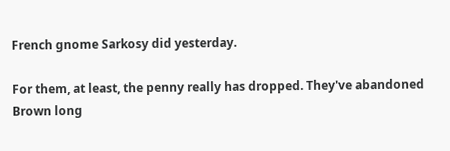French gnome Sarkosy did yesterday.

For them, at least, the penny really has dropped. They've abandoned Brown long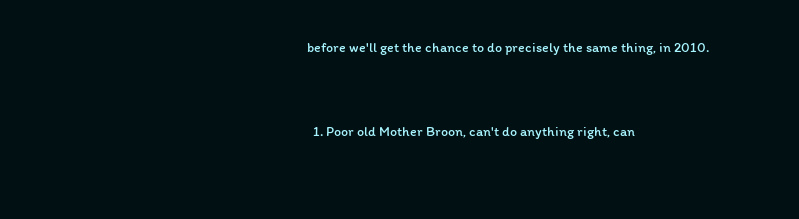before we'll get the chance to do precisely the same thing, in 2010.


  1. Poor old Mother Broon, can't do anything right, can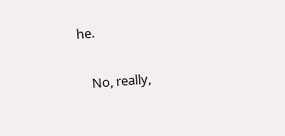he.

    No, really,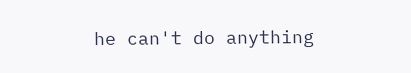he can't do anything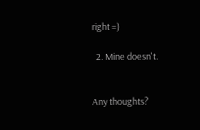right =)

  2. Mine doesn't.


Any thoughts?